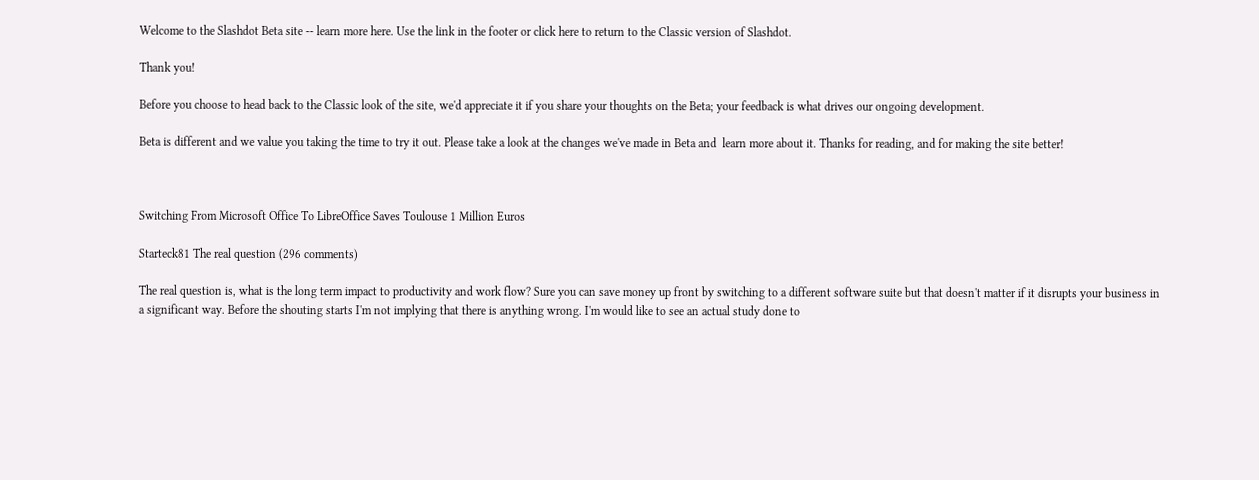Welcome to the Slashdot Beta site -- learn more here. Use the link in the footer or click here to return to the Classic version of Slashdot.

Thank you!

Before you choose to head back to the Classic look of the site, we'd appreciate it if you share your thoughts on the Beta; your feedback is what drives our ongoing development.

Beta is different and we value you taking the time to try it out. Please take a look at the changes we've made in Beta and  learn more about it. Thanks for reading, and for making the site better!



Switching From Microsoft Office To LibreOffice Saves Toulouse 1 Million Euros

Starteck81 The real question (296 comments)

The real question is, what is the long term impact to productivity and work flow? Sure you can save money up front by switching to a different software suite but that doesn't matter if it disrupts your business in a significant way. Before the shouting starts I'm not implying that there is anything wrong. I'm would like to see an actual study done to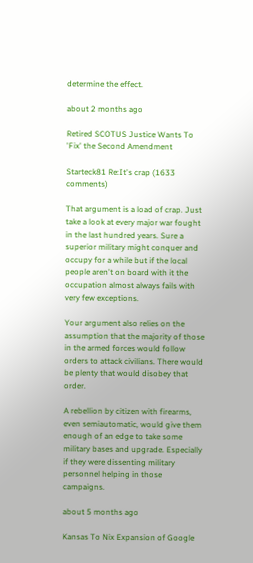determine the effect.

about 2 months ago

Retired SCOTUS Justice Wants To 'Fix' the Second Amendment

Starteck81 Re:It's crap (1633 comments)

That argument is a load of crap. Just take a look at every major war fought in the last hundred years. Sure a superior military might conquer and occupy for a while but if the local people aren't on board with it the occupation almost always fails with very few exceptions.

Your argument also relies on the assumption that the majority of those in the armed forces would follow orders to attack civilians. There would be plenty that would disobey that order.

A rebellion by citizen with firearms, even semiautomatic, would give them enough of an edge to take some military bases and upgrade. Especially if they were dissenting military personnel helping in those campaigns.

about 5 months ago

Kansas To Nix Expansion of Google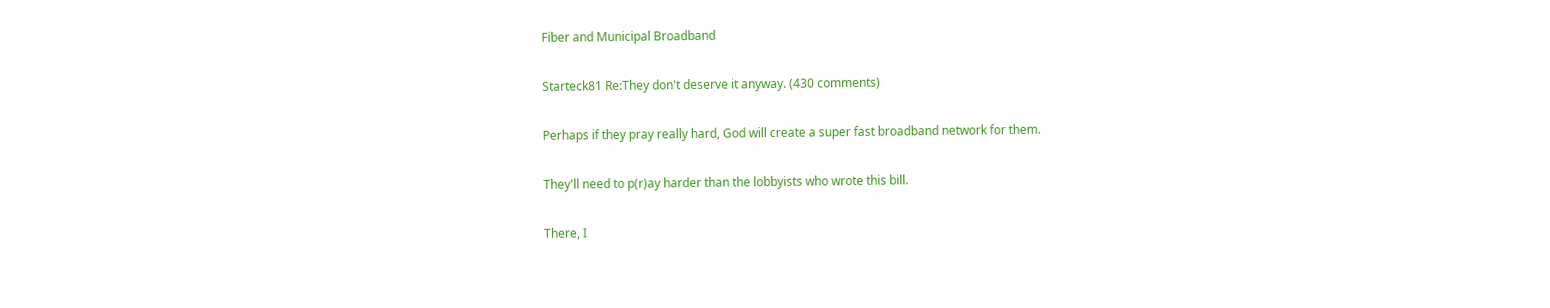Fiber and Municipal Broadband

Starteck81 Re:They don't deserve it anyway. (430 comments)

Perhaps if they pray really hard, God will create a super fast broadband network for them.

They'll need to p(r)ay harder than the lobbyists who wrote this bill.

There, I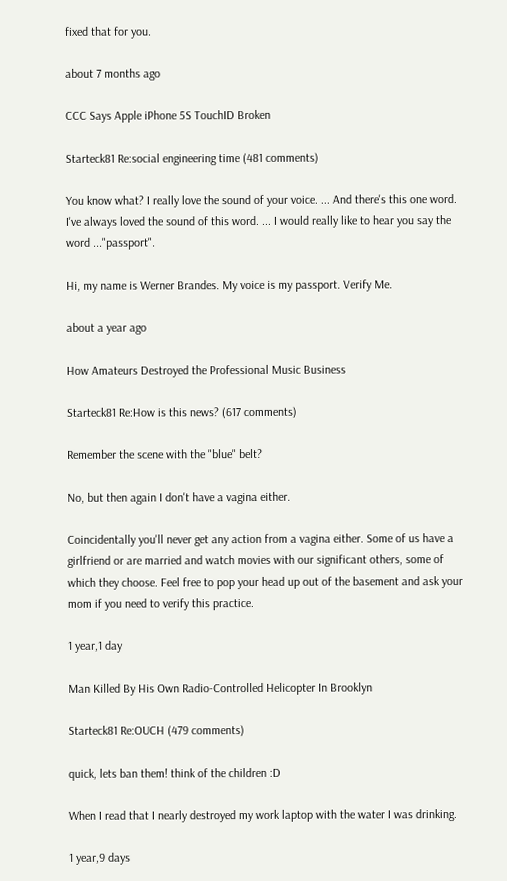fixed that for you.

about 7 months ago

CCC Says Apple iPhone 5S TouchID Broken

Starteck81 Re:social engineering time (481 comments)

You know what? I really love the sound of your voice. ... And there's this one word. I've always loved the sound of this word. ... I would really like to hear you say the word ..."passport".

Hi, my name is Werner Brandes. My voice is my passport. Verify Me.

about a year ago

How Amateurs Destroyed the Professional Music Business

Starteck81 Re:How is this news? (617 comments)

Remember the scene with the "blue" belt?

No, but then again I don't have a vagina either.

Coincidentally you'll never get any action from a vagina either. Some of us have a girlfriend or are married and watch movies with our significant others, some of which they choose. Feel free to pop your head up out of the basement and ask your mom if you need to verify this practice.

1 year,1 day

Man Killed By His Own Radio-Controlled Helicopter In Brooklyn

Starteck81 Re:OUCH (479 comments)

quick, lets ban them! think of the children :D

When I read that I nearly destroyed my work laptop with the water I was drinking.

1 year,9 days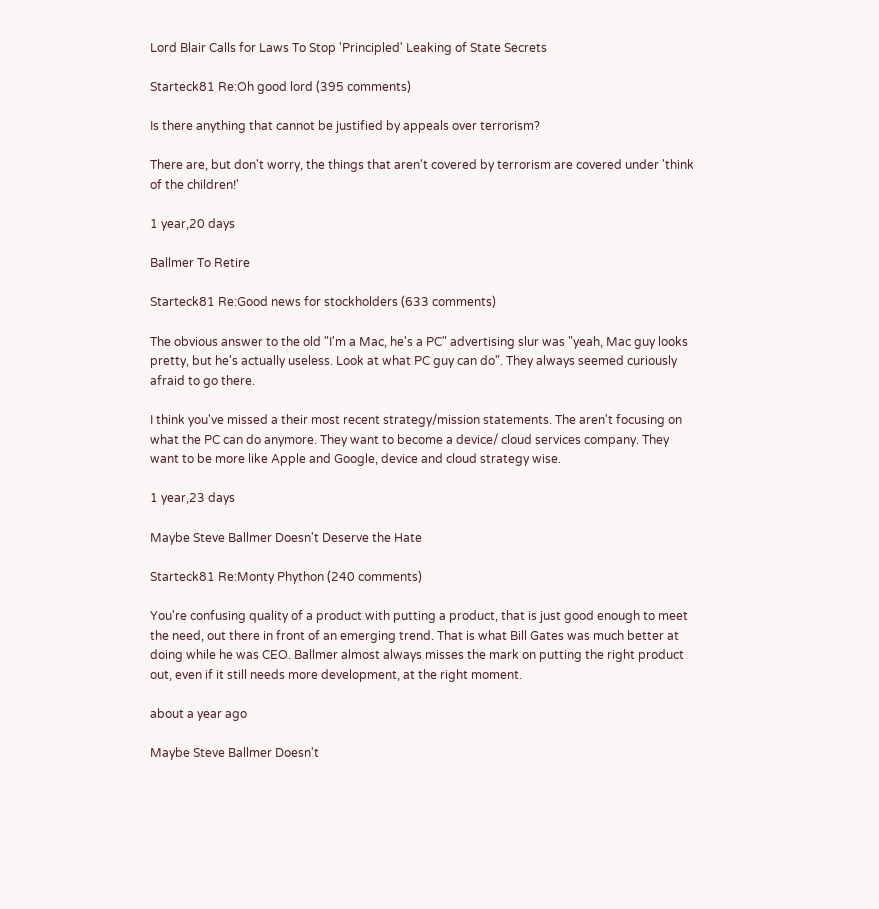Lord Blair Calls for Laws To Stop 'Principled' Leaking of State Secrets

Starteck81 Re:Oh good lord (395 comments)

Is there anything that cannot be justified by appeals over terrorism?

There are, but don't worry, the things that aren't covered by terrorism are covered under 'think of the children!'

1 year,20 days

Ballmer To Retire

Starteck81 Re:Good news for stockholders (633 comments)

The obvious answer to the old "I'm a Mac, he's a PC" advertising slur was "yeah, Mac guy looks pretty, but he's actually useless. Look at what PC guy can do". They always seemed curiously afraid to go there.

I think you've missed a their most recent strategy/mission statements. The aren't focusing on what the PC can do anymore. They want to become a device/ cloud services company. They want to be more like Apple and Google, device and cloud strategy wise.

1 year,23 days

Maybe Steve Ballmer Doesn't Deserve the Hate

Starteck81 Re:Monty Phython (240 comments)

You're confusing quality of a product with putting a product, that is just good enough to meet the need, out there in front of an emerging trend. That is what Bill Gates was much better at doing while he was CEO. Ballmer almost always misses the mark on putting the right product out, even if it still needs more development, at the right moment.

about a year ago

Maybe Steve Ballmer Doesn't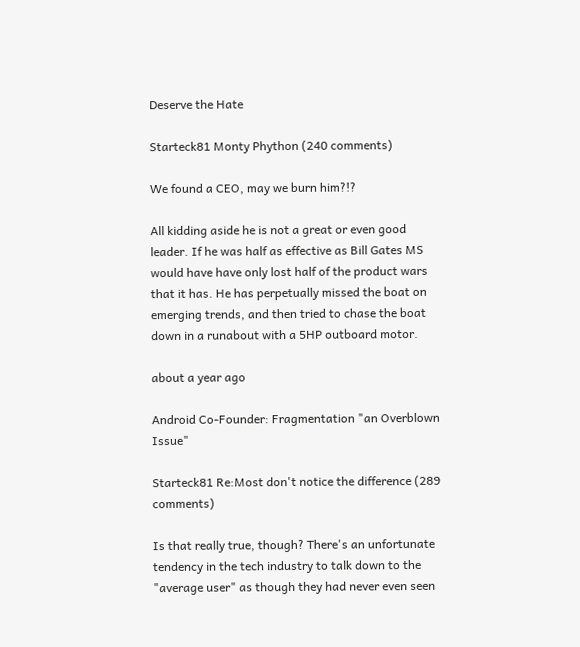Deserve the Hate

Starteck81 Monty Phython (240 comments)

We found a CEO, may we burn him?!?

All kidding aside he is not a great or even good leader. If he was half as effective as Bill Gates MS would have have only lost half of the product wars that it has. He has perpetually missed the boat on emerging trends, and then tried to chase the boat down in a runabout with a 5HP outboard motor.

about a year ago

Android Co-Founder: Fragmentation "an Overblown Issue"

Starteck81 Re:Most don't notice the difference (289 comments)

Is that really true, though? There's an unfortunate tendency in the tech industry to talk down to the "average user" as though they had never even seen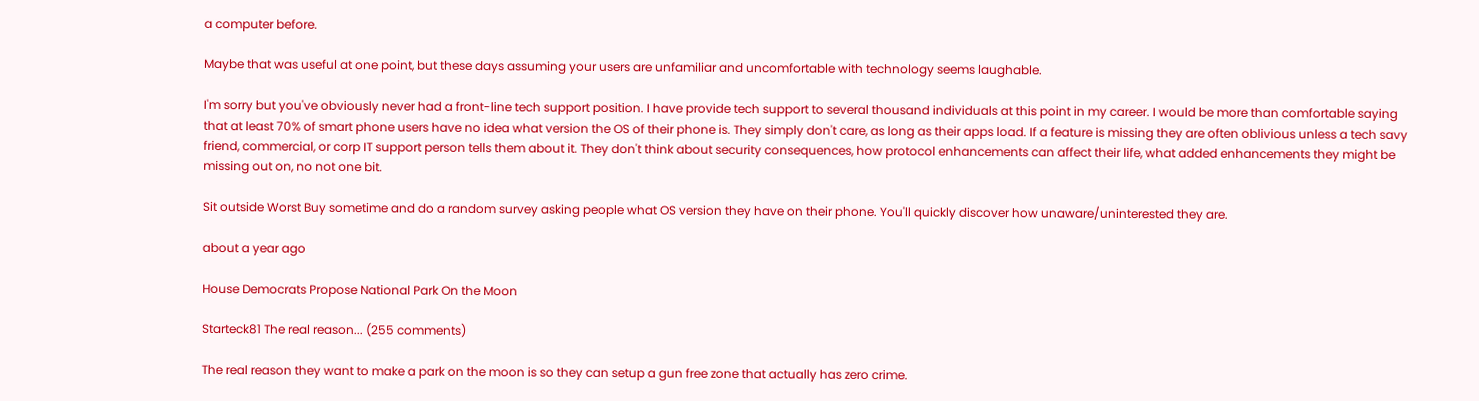a computer before.

Maybe that was useful at one point, but these days assuming your users are unfamiliar and uncomfortable with technology seems laughable.

I'm sorry but you've obviously never had a front-line tech support position. I have provide tech support to several thousand individuals at this point in my career. I would be more than comfortable saying that at least 70% of smart phone users have no idea what version the OS of their phone is. They simply don't care, as long as their apps load. If a feature is missing they are often oblivious unless a tech savy friend, commercial, or corp IT support person tells them about it. They don't think about security consequences, how protocol enhancements can affect their life, what added enhancements they might be missing out on, no not one bit.

Sit outside Worst Buy sometime and do a random survey asking people what OS version they have on their phone. You'll quickly discover how unaware/uninterested they are.

about a year ago

House Democrats Propose National Park On the Moon

Starteck81 The real reason... (255 comments)

The real reason they want to make a park on the moon is so they can setup a gun free zone that actually has zero crime.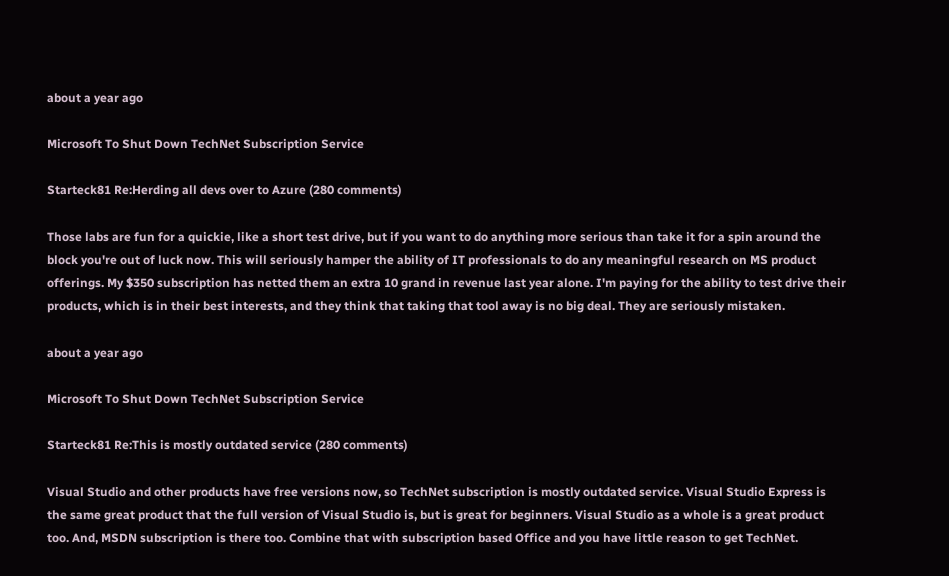about a year ago

Microsoft To Shut Down TechNet Subscription Service

Starteck81 Re:Herding all devs over to Azure (280 comments)

Those labs are fun for a quickie, like a short test drive, but if you want to do anything more serious than take it for a spin around the block you're out of luck now. This will seriously hamper the ability of IT professionals to do any meaningful research on MS product offerings. My $350 subscription has netted them an extra 10 grand in revenue last year alone. I'm paying for the ability to test drive their products, which is in their best interests, and they think that taking that tool away is no big deal. They are seriously mistaken.

about a year ago

Microsoft To Shut Down TechNet Subscription Service

Starteck81 Re:This is mostly outdated service (280 comments)

Visual Studio and other products have free versions now, so TechNet subscription is mostly outdated service. Visual Studio Express is the same great product that the full version of Visual Studio is, but is great for beginners. Visual Studio as a whole is a great product too. And, MSDN subscription is there too. Combine that with subscription based Office and you have little reason to get TechNet.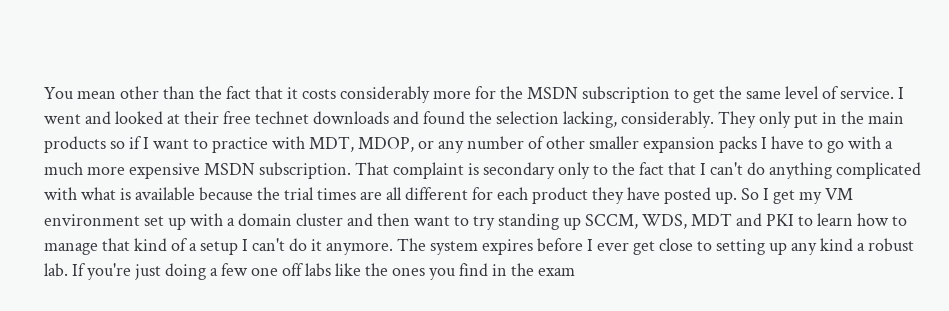You mean other than the fact that it costs considerably more for the MSDN subscription to get the same level of service. I went and looked at their free technet downloads and found the selection lacking, considerably. They only put in the main products so if I want to practice with MDT, MDOP, or any number of other smaller expansion packs I have to go with a much more expensive MSDN subscription. That complaint is secondary only to the fact that I can't do anything complicated with what is available because the trial times are all different for each product they have posted up. So I get my VM environment set up with a domain cluster and then want to try standing up SCCM, WDS, MDT and PKI to learn how to manage that kind of a setup I can't do it anymore. The system expires before I ever get close to setting up any kind a robust lab. If you're just doing a few one off labs like the ones you find in the exam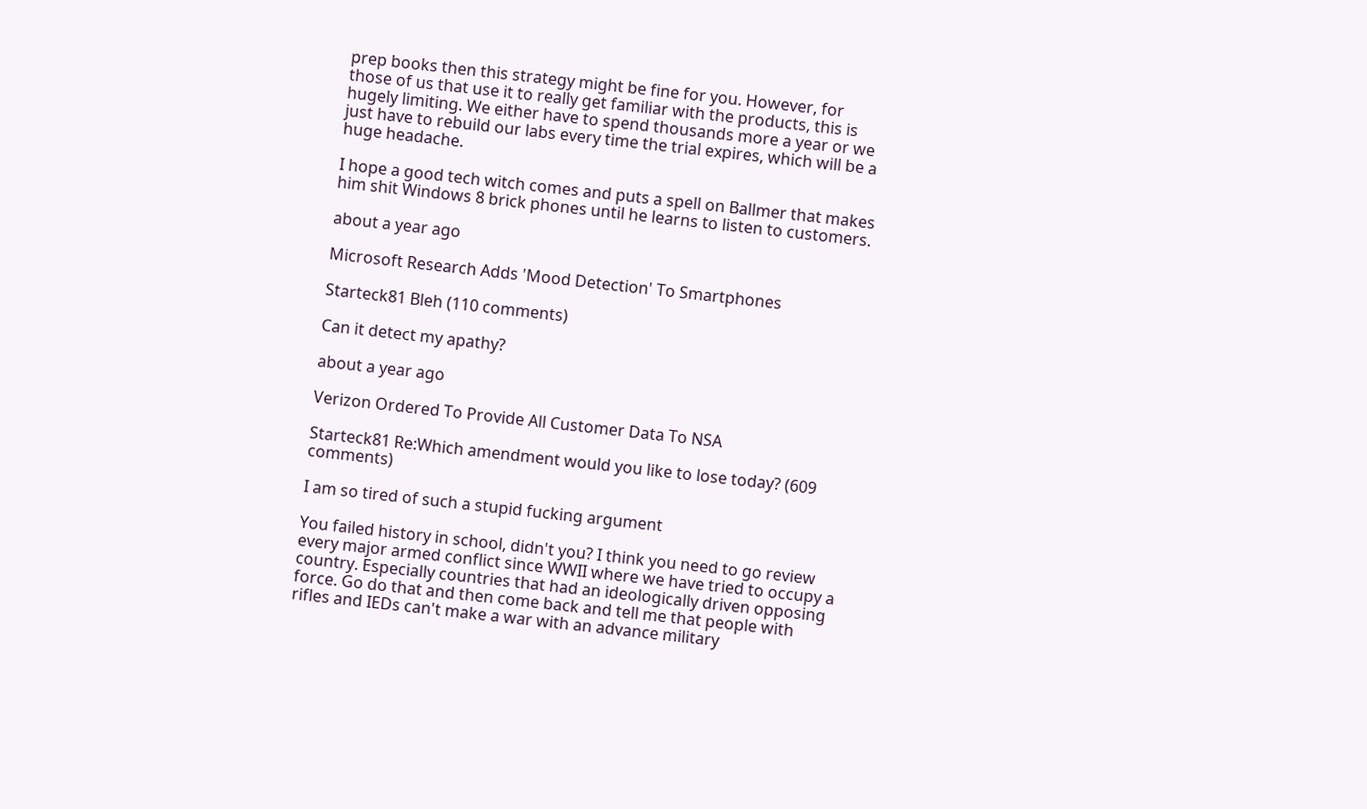prep books then this strategy might be fine for you. However, for those of us that use it to really get familiar with the products, this is hugely limiting. We either have to spend thousands more a year or we just have to rebuild our labs every time the trial expires, which will be a huge headache.

I hope a good tech witch comes and puts a spell on Ballmer that makes him shit Windows 8 brick phones until he learns to listen to customers.

about a year ago

Microsoft Research Adds 'Mood Detection' To Smartphones

Starteck81 Bleh (110 comments)

Can it detect my apathy?

about a year ago

Verizon Ordered To Provide All Customer Data To NSA

Starteck81 Re:Which amendment would you like to lose today? (609 comments)

I am so tired of such a stupid fucking argument

You failed history in school, didn't you? I think you need to go review every major armed conflict since WWII where we have tried to occupy a country. Especially countries that had an ideologically driven opposing force. Go do that and then come back and tell me that people with rifles and IEDs can't make a war with an advance military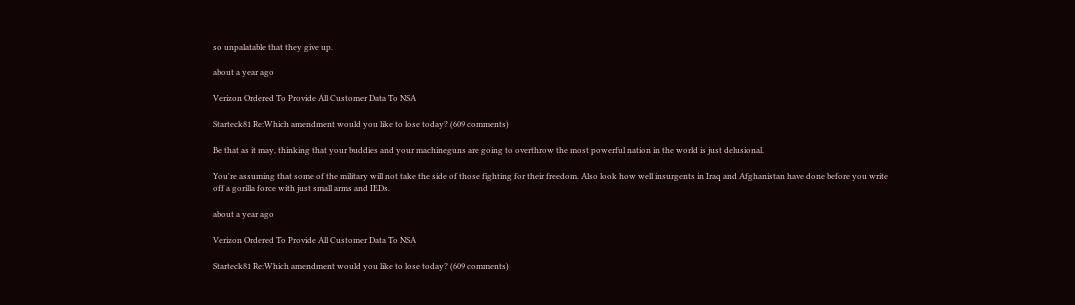so unpalatable that they give up.

about a year ago

Verizon Ordered To Provide All Customer Data To NSA

Starteck81 Re:Which amendment would you like to lose today? (609 comments)

Be that as it may, thinking that your buddies and your machineguns are going to overthrow the most powerful nation in the world is just delusional.

You're assuming that some of the military will not take the side of those fighting for their freedom. Also look how well insurgents in Iraq and Afghanistan have done before you write off a gorilla force with just small arms and IEDs.

about a year ago

Verizon Ordered To Provide All Customer Data To NSA

Starteck81 Re:Which amendment would you like to lose today? (609 comments)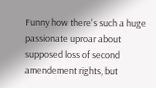Funny how there's such a huge passionate uproar about supposed loss of second amendement rights, but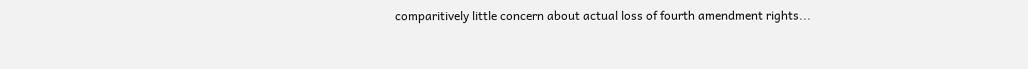comparitively little concern about actual loss of fourth amendment rights...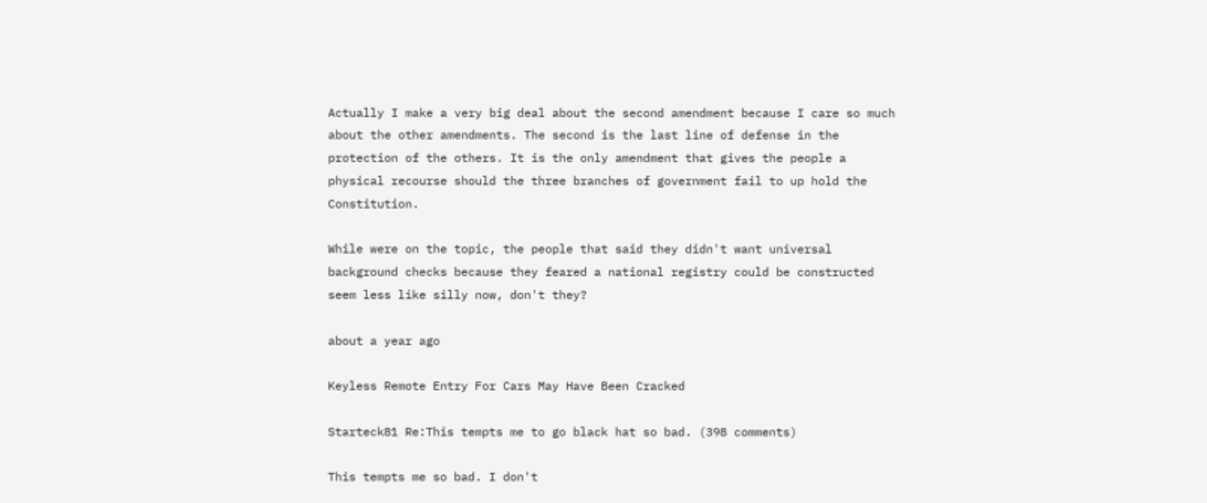Actually I make a very big deal about the second amendment because I care so much about the other amendments. The second is the last line of defense in the protection of the others. It is the only amendment that gives the people a physical recourse should the three branches of government fail to up hold the Constitution.

While were on the topic, the people that said they didn't want universal background checks because they feared a national registry could be constructed seem less like silly now, don't they?

about a year ago

Keyless Remote Entry For Cars May Have Been Cracked

Starteck81 Re:This tempts me to go black hat so bad. (398 comments)

This tempts me so bad. I don't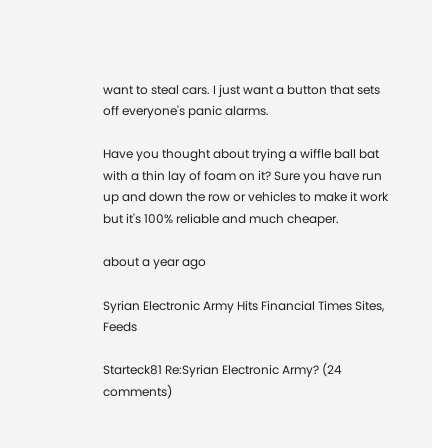want to steal cars. I just want a button that sets off everyone's panic alarms.

Have you thought about trying a wiffle ball bat with a thin lay of foam on it? Sure you have run up and down the row or vehicles to make it work but it's 100% reliable and much cheaper.

about a year ago

Syrian Electronic Army Hits Financial Times Sites, Feeds

Starteck81 Re:Syrian Electronic Army? (24 comments)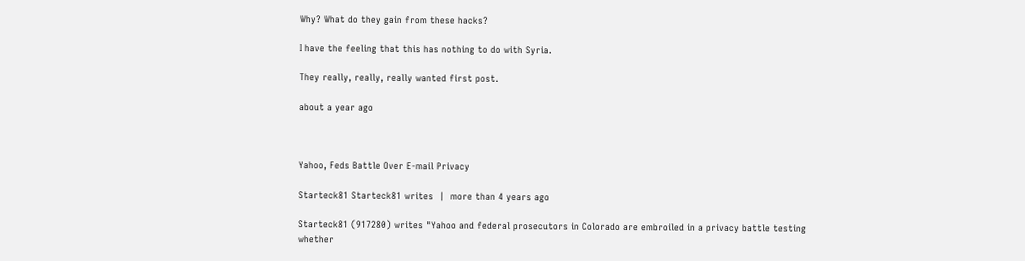Why? What do they gain from these hacks?

I have the feeling that this has nothing to do with Syria.

They really, really, really wanted first post.

about a year ago



Yahoo, Feds Battle Over E-mail Privacy

Starteck81 Starteck81 writes  |  more than 4 years ago

Starteck81 (917280) writes "Yahoo and federal prosecutors in Colorado are embroiled in a privacy battle testing whether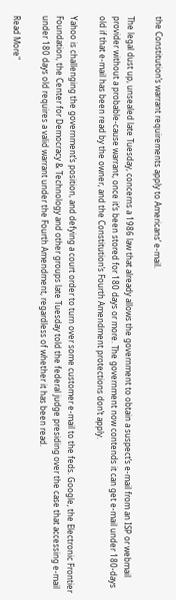the Constitution’s warrant requirements apply to Americans’ e-mail.

The legal dust up, unsealed late Tuesday, concerns a 1986 law that already allows the government to obtain a suspect’s e-mail from an ISP or webmail provider without a probable-cause warrant, once it’s been stored for 180 days or more. The government now contends it can get e-mail under 180-days old if that e-mail has been read by the owner, and the Constitution’s Fourth Amendment protections don’t apply.

Yahoo is challenging the government’s position, and defying a court order to turn over some customer e-mail to the feds. Google, the Electronic Frontier Foundation, the Center for Democracy & Technology and other groups late Tuesday told the federal judge presiding over the case that accessing e-mail under 180 days old requires a valid warrant under the Fourth Amendment, regardless of whether it has been read.

Read More"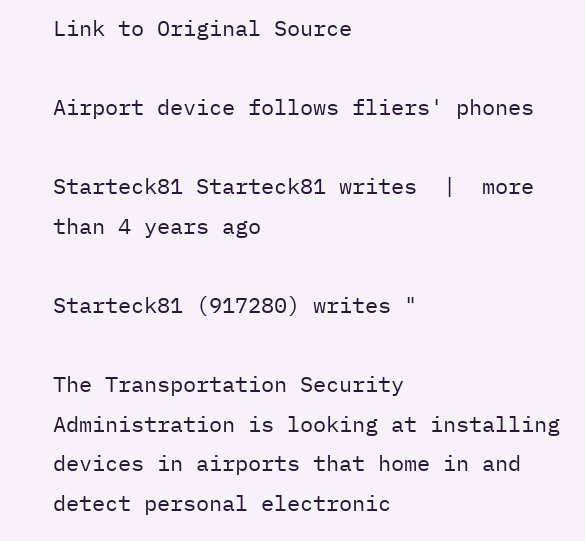Link to Original Source

Airport device follows fliers' phones

Starteck81 Starteck81 writes  |  more than 4 years ago

Starteck81 (917280) writes "

The Transportation Security Administration is looking at installing devices in airports that home in and detect personal electronic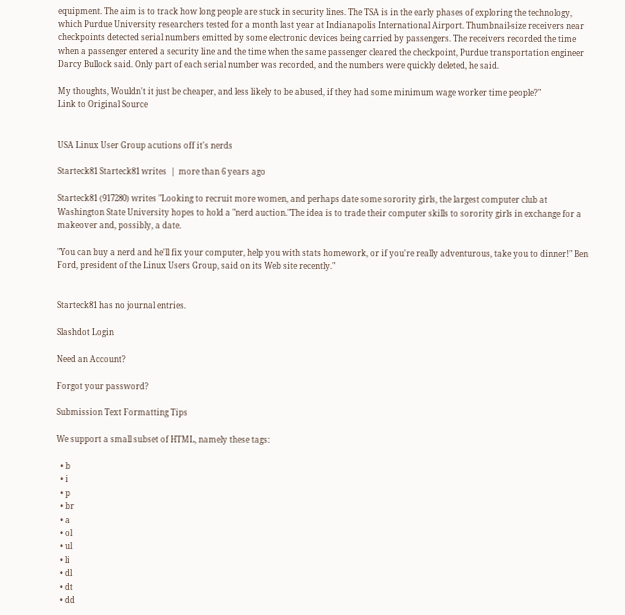equipment. The aim is to track how long people are stuck in security lines. The TSA is in the early phases of exploring the technology, which Purdue University researchers tested for a month last year at Indianapolis International Airport. Thumbnail-size receivers near checkpoints detected serial numbers emitted by some electronic devices being carried by passengers. The receivers recorded the time when a passenger entered a security line and the time when the same passenger cleared the checkpoint, Purdue transportation engineer Darcy Bullock said. Only part of each serial number was recorded, and the numbers were quickly deleted, he said.

My thoughts, Wouldn't it just be cheaper, and less likely to be abused, if they had some minimum wage worker time people?"
Link to Original Source


USA Linux User Group acutions off it's nerds

Starteck81 Starteck81 writes  |  more than 6 years ago

Starteck81 (917280) writes "Looking to recruit more women, and perhaps date some sorority girls, the largest computer club at Washington State University hopes to hold a "nerd auction."The idea is to trade their computer skills to sorority girls in exchange for a makeover and, possibly, a date.

"You can buy a nerd and he'll fix your computer, help you with stats homework, or if you're really adventurous, take you to dinner!" Ben Ford, president of the Linux Users Group, said on its Web site recently."


Starteck81 has no journal entries.

Slashdot Login

Need an Account?

Forgot your password?

Submission Text Formatting Tips

We support a small subset of HTML, namely these tags:

  • b
  • i
  • p
  • br
  • a
  • ol
  • ul
  • li
  • dl
  • dt
  • dd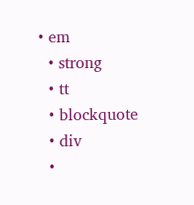• em
  • strong
  • tt
  • blockquote
  • div
  •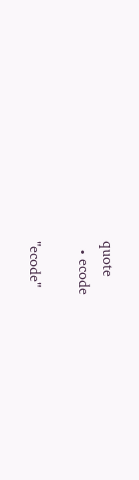quote
  • ecode

"ecode"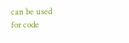can be used for code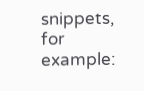snippets, for example: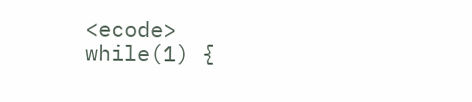<ecode>    while(1) {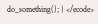do_something(); } </ecode>